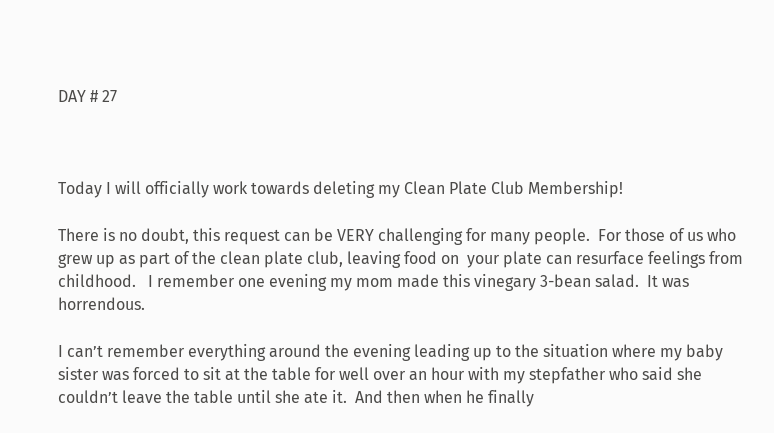DAY # 27



Today I will officially work towards deleting my Clean Plate Club Membership!

There is no doubt, this request can be VERY challenging for many people.  For those of us who grew up as part of the clean plate club, leaving food on  your plate can resurface feelings from childhood.   I remember one evening my mom made this vinegary 3-bean salad.  It was horrendous.

I can’t remember everything around the evening leading up to the situation where my baby sister was forced to sit at the table for well over an hour with my stepfather who said she couldn’t leave the table until she ate it.  And then when he finally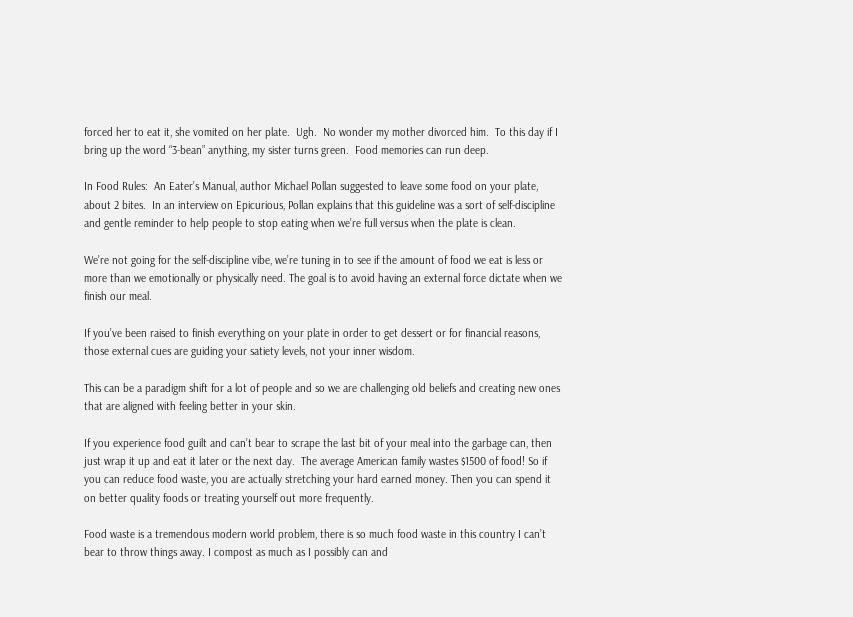forced her to eat it, she vomited on her plate.  Ugh.  No wonder my mother divorced him.  To this day if I bring up the word “3-bean” anything, my sister turns green.  Food memories can run deep.

In Food Rules:  An Eater’s Manual, author Michael Pollan suggested to leave some food on your plate, about 2 bites.  In an interview on Epicurious, Pollan explains that this guideline was a sort of self-discipline and gentle reminder to help people to stop eating when we’re full versus when the plate is clean.

We’re not going for the self-discipline vibe, we’re tuning in to see if the amount of food we eat is less or more than we emotionally or physically need. The goal is to avoid having an external force dictate when we finish our meal.

If you’ve been raised to finish everything on your plate in order to get dessert or for financial reasons, those external cues are guiding your satiety levels, not your inner wisdom.

This can be a paradigm shift for a lot of people and so we are challenging old beliefs and creating new ones that are aligned with feeling better in your skin.

If you experience food guilt and can’t bear to scrape the last bit of your meal into the garbage can, then just wrap it up and eat it later or the next day.  The average American family wastes $1500 of food! So if you can reduce food waste, you are actually stretching your hard earned money. Then you can spend it on better quality foods or treating yourself out more frequently.

Food waste is a tremendous modern world problem, there is so much food waste in this country I can’t bear to throw things away. I compost as much as I possibly can and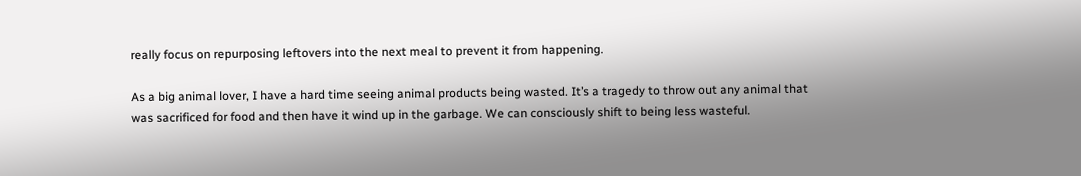really focus on repurposing leftovers into the next meal to prevent it from happening.

As a big animal lover, I have a hard time seeing animal products being wasted. It’s a tragedy to throw out any animal that was sacrificed for food and then have it wind up in the garbage. We can consciously shift to being less wasteful.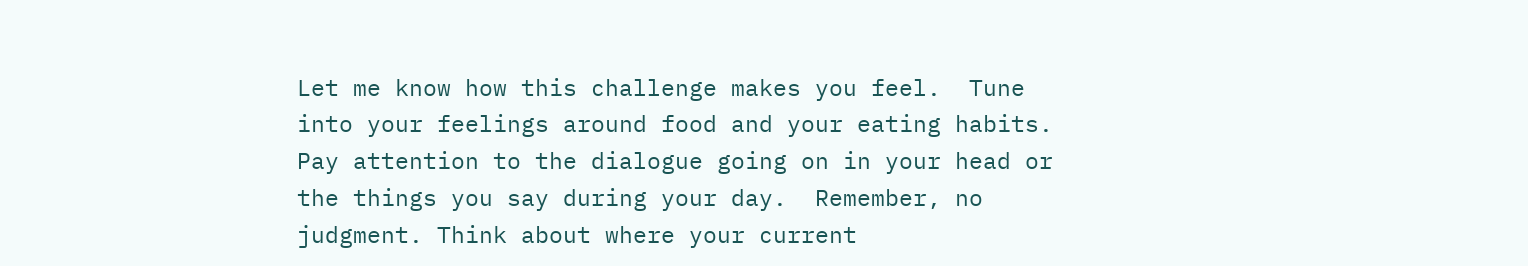Let me know how this challenge makes you feel.  Tune into your feelings around food and your eating habits. Pay attention to the dialogue going on in your head or the things you say during your day.  Remember, no judgment. Think about where your current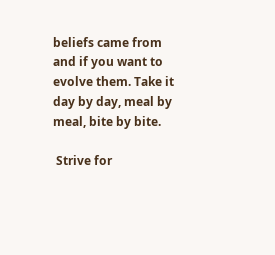beliefs came from and if you want to evolve them. Take it day by day, meal by meal, bite by bite.

 Strive for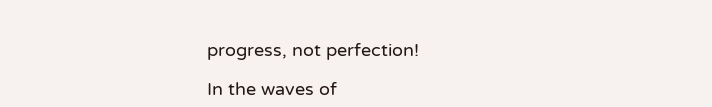progress, not perfection!

In the waves of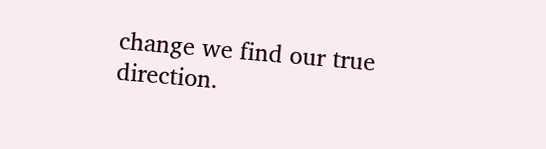change we find our true direction.